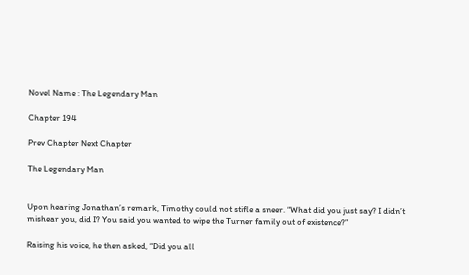Novel Name : The Legendary Man

Chapter 194

Prev Chapter Next Chapter

The Legendary Man


Upon hearing Jonathan’s remark, Timothy could not stifle a sneer. “What did you just say? I didn’t
mishear you, did I? You said you wanted to wipe the Turner family out of existence?”

Raising his voice, he then asked, “Did you all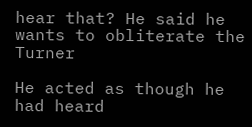hear that? He said he wants to obliterate the Turner

He acted as though he had heard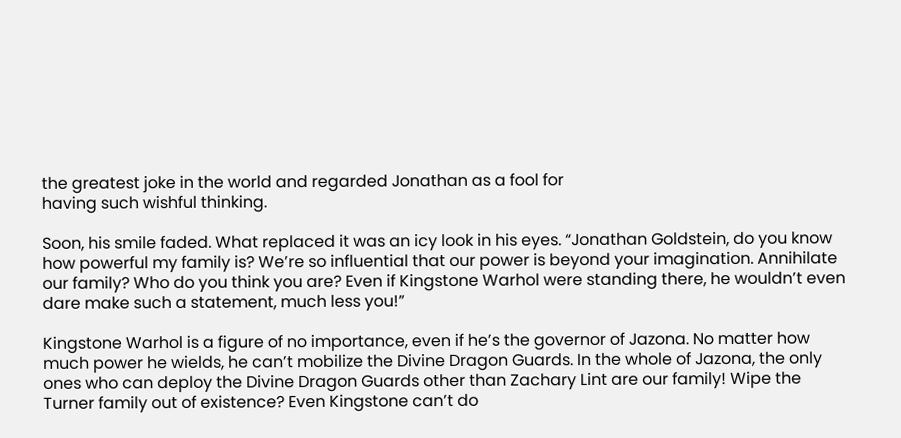the greatest joke in the world and regarded Jonathan as a fool for
having such wishful thinking.

Soon, his smile faded. What replaced it was an icy look in his eyes. “Jonathan Goldstein, do you know
how powerful my family is? We’re so influential that our power is beyond your imagination. Annihilate
our family? Who do you think you are? Even if Kingstone Warhol were standing there, he wouldn’t even
dare make such a statement, much less you!”

Kingstone Warhol is a figure of no importance, even if he’s the governor of Jazona. No matter how
much power he wields, he can’t mobilize the Divine Dragon Guards. In the whole of Jazona, the only
ones who can deploy the Divine Dragon Guards other than Zachary Lint are our family! Wipe the
Turner family out of existence? Even Kingstone can’t do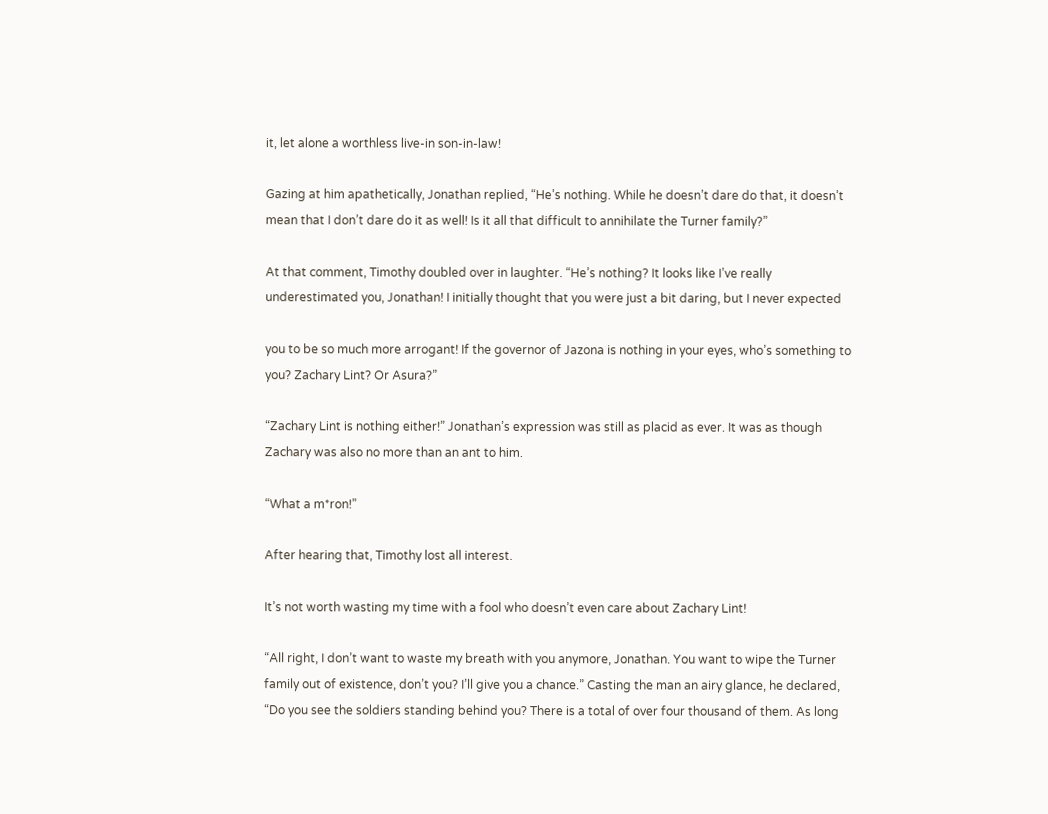it, let alone a worthless live-in son-in-law!

Gazing at him apathetically, Jonathan replied, “He’s nothing. While he doesn’t dare do that, it doesn’t
mean that I don’t dare do it as well! Is it all that difficult to annihilate the Turner family?”

At that comment, Timothy doubled over in laughter. “He’s nothing? It looks like I’ve really
underestimated you, Jonathan! I initially thought that you were just a bit daring, but I never expected

you to be so much more arrogant! If the governor of Jazona is nothing in your eyes, who’s something to
you? Zachary Lint? Or Asura?”

“Zachary Lint is nothing either!” Jonathan’s expression was still as placid as ever. It was as though
Zachary was also no more than an ant to him.

“What a m*ron!”

After hearing that, Timothy lost all interest.

It’s not worth wasting my time with a fool who doesn’t even care about Zachary Lint!

“All right, I don’t want to waste my breath with you anymore, Jonathan. You want to wipe the Turner
family out of existence, don’t you? I’ll give you a chance.” Casting the man an airy glance, he declared,
“Do you see the soldiers standing behind you? There is a total of over four thousand of them. As long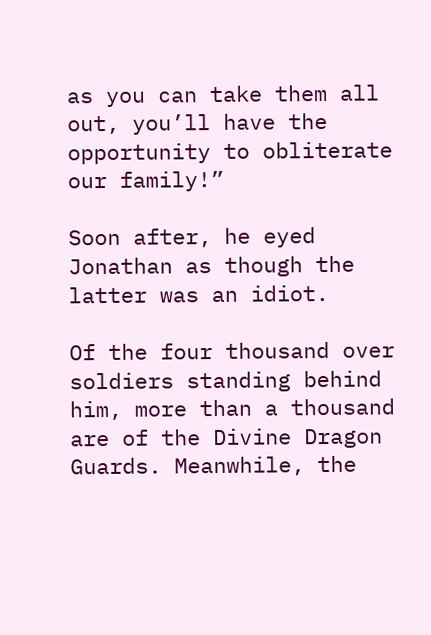as you can take them all out, you’ll have the opportunity to obliterate our family!”

Soon after, he eyed Jonathan as though the latter was an idiot.

Of the four thousand over soldiers standing behind him, more than a thousand are of the Divine Dragon
Guards. Meanwhile, the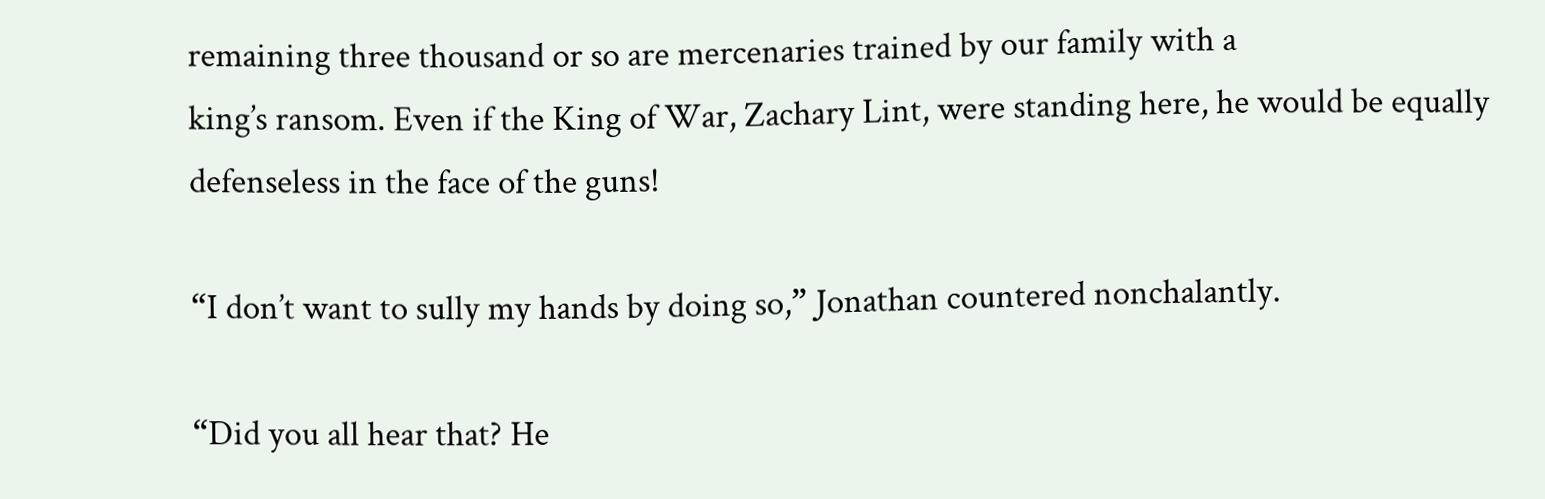remaining three thousand or so are mercenaries trained by our family with a
king’s ransom. Even if the King of War, Zachary Lint, were standing here, he would be equally
defenseless in the face of the guns!

“I don’t want to sully my hands by doing so,” Jonathan countered nonchalantly.

“Did you all hear that? He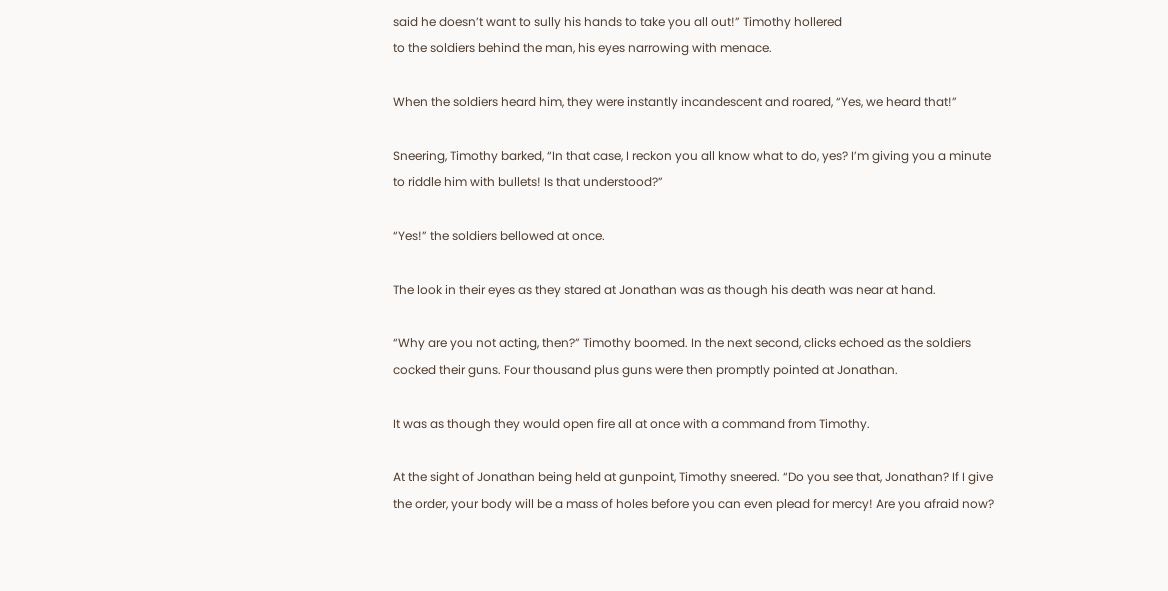said he doesn’t want to sully his hands to take you all out!” Timothy hollered
to the soldiers behind the man, his eyes narrowing with menace.

When the soldiers heard him, they were instantly incandescent and roared, “Yes, we heard that!”

Sneering, Timothy barked, “In that case, I reckon you all know what to do, yes? I’m giving you a minute
to riddle him with bullets! Is that understood?”

“Yes!” the soldiers bellowed at once.

The look in their eyes as they stared at Jonathan was as though his death was near at hand.

“Why are you not acting, then?” Timothy boomed. In the next second, clicks echoed as the soldiers
cocked their guns. Four thousand plus guns were then promptly pointed at Jonathan.

It was as though they would open fire all at once with a command from Timothy.

At the sight of Jonathan being held at gunpoint, Timothy sneered. “Do you see that, Jonathan? If I give
the order, your body will be a mass of holes before you can even plead for mercy! Are you afraid now?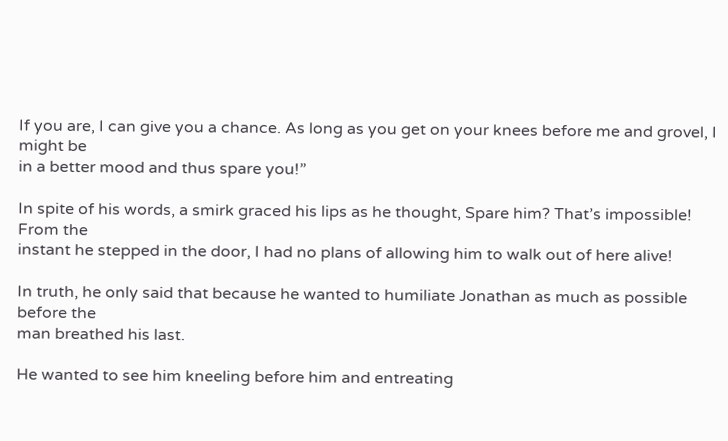If you are, I can give you a chance. As long as you get on your knees before me and grovel, I might be
in a better mood and thus spare you!”

In spite of his words, a smirk graced his lips as he thought, Spare him? That’s impossible! From the
instant he stepped in the door, I had no plans of allowing him to walk out of here alive!

In truth, he only said that because he wanted to humiliate Jonathan as much as possible before the
man breathed his last.

He wanted to see him kneeling before him and entreating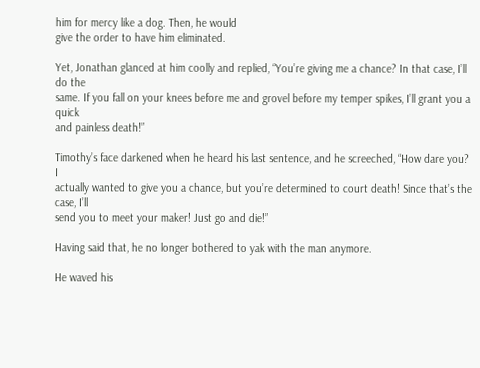him for mercy like a dog. Then, he would
give the order to have him eliminated.

Yet, Jonathan glanced at him coolly and replied, “You’re giving me a chance? In that case, I’ll do the
same. If you fall on your knees before me and grovel before my temper spikes, I’ll grant you a quick
and painless death!”

Timothy’s face darkened when he heard his last sentence, and he screeched, “How dare you? I
actually wanted to give you a chance, but you’re determined to court death! Since that’s the case, I’ll
send you to meet your maker! Just go and die!”

Having said that, he no longer bothered to yak with the man anymore.

He waved his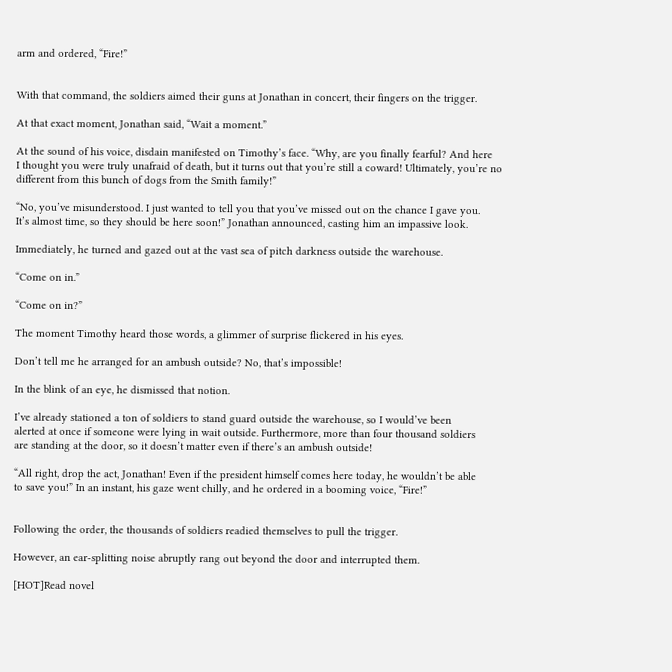arm and ordered, “Fire!”


With that command, the soldiers aimed their guns at Jonathan in concert, their fingers on the trigger.

At that exact moment, Jonathan said, “Wait a moment.”

At the sound of his voice, disdain manifested on Timothy’s face. “Why, are you finally fearful? And here
I thought you were truly unafraid of death, but it turns out that you’re still a coward! Ultimately, you’re no
different from this bunch of dogs from the Smith family!”

“No, you’ve misunderstood. I just wanted to tell you that you’ve missed out on the chance I gave you.
It’s almost time, so they should be here soon!” Jonathan announced, casting him an impassive look.

Immediately, he turned and gazed out at the vast sea of pitch darkness outside the warehouse.

“Come on in.”

“Come on in?”

The moment Timothy heard those words, a glimmer of surprise flickered in his eyes.

Don’t tell me he arranged for an ambush outside? No, that’s impossible!

In the blink of an eye, he dismissed that notion.

I’ve already stationed a ton of soldiers to stand guard outside the warehouse, so I would’ve been
alerted at once if someone were lying in wait outside. Furthermore, more than four thousand soldiers
are standing at the door, so it doesn’t matter even if there’s an ambush outside!

“All right, drop the act, Jonathan! Even if the president himself comes here today, he wouldn’t be able
to save you!” In an instant, his gaze went chilly, and he ordered in a booming voice, “Fire!”


Following the order, the thousands of soldiers readied themselves to pull the trigger.

However, an ear-splitting noise abruptly rang out beyond the door and interrupted them.

[HOT]Read novel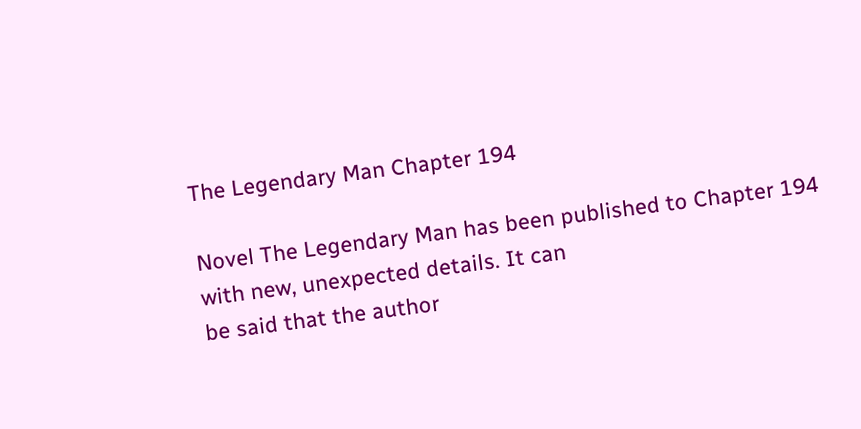The Legendary Man Chapter 194

Novel The Legendary Man has been published to Chapter 194 with new, unexpected details. It can
be said that the author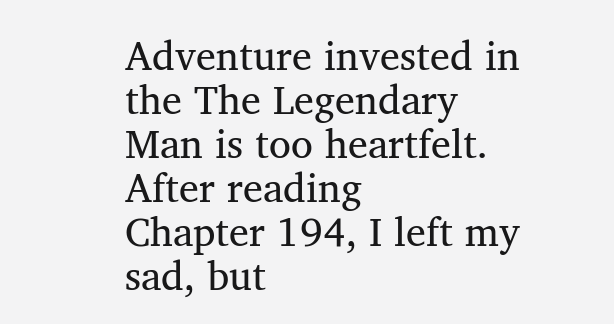Adventure invested in the The Legendary Man is too heartfelt. After reading
Chapter 194, I left my sad, but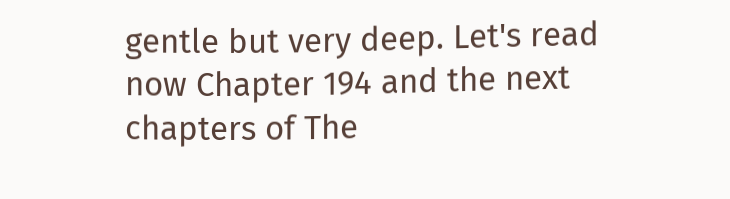gentle but very deep. Let's read now Chapter 194 and the next
chapters of The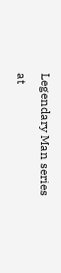Legendary Man series at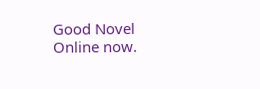Good Novel Online now.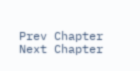Prev Chapter Next Chapter